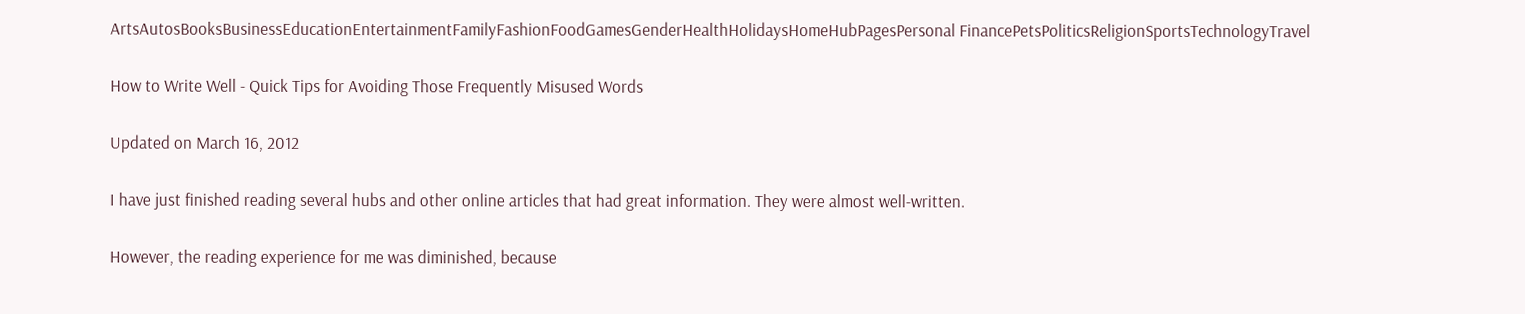ArtsAutosBooksBusinessEducationEntertainmentFamilyFashionFoodGamesGenderHealthHolidaysHomeHubPagesPersonal FinancePetsPoliticsReligionSportsTechnologyTravel

How to Write Well - Quick Tips for Avoiding Those Frequently Misused Words

Updated on March 16, 2012

I have just finished reading several hubs and other online articles that had great information. They were almost well-written.

However, the reading experience for me was diminished, because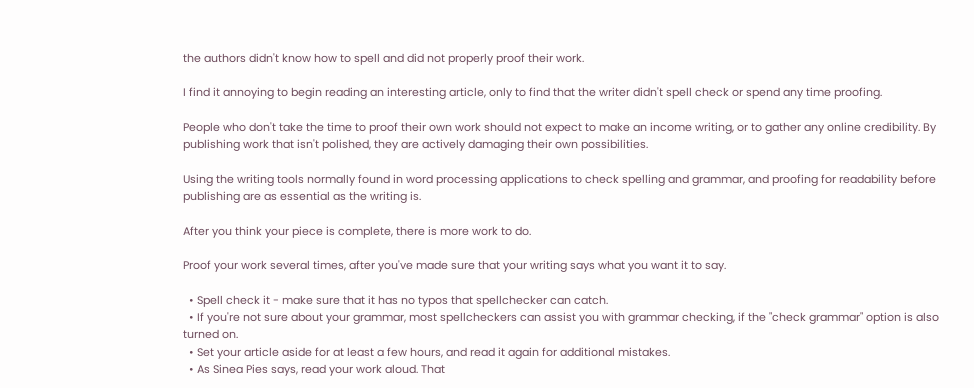the authors didn't know how to spell and did not properly proof their work.

I find it annoying to begin reading an interesting article, only to find that the writer didn't spell check or spend any time proofing.

People who don't take the time to proof their own work should not expect to make an income writing, or to gather any online credibility. By publishing work that isn't polished, they are actively damaging their own possibilities.

Using the writing tools normally found in word processing applications to check spelling and grammar, and proofing for readability before publishing are as essential as the writing is.

After you think your piece is complete, there is more work to do.

Proof your work several times, after you've made sure that your writing says what you want it to say.

  • Spell check it - make sure that it has no typos that spellchecker can catch.
  • If you're not sure about your grammar, most spellcheckers can assist you with grammar checking, if the "check grammar" option is also turned on.
  • Set your article aside for at least a few hours, and read it again for additional mistakes.
  • As Sinea Pies says, read your work aloud. That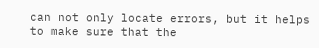can not only locate errors, but it helps to make sure that the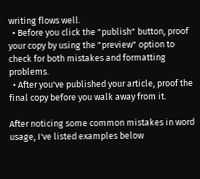writing flows well.
  • Before you click the "publish" button, proof your copy by using the "preview" option to check for both mistakes and formatting problems.
  • After you've published your article, proof the final copy before you walk away from it.

After noticing some common mistakes in word usage, I've listed examples below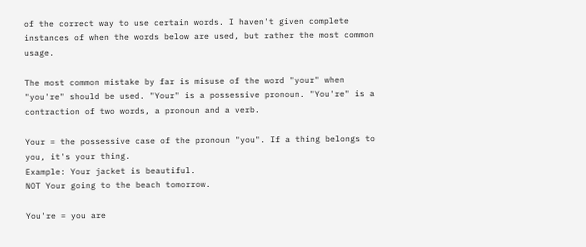of the correct way to use certain words. I haven't given complete instances of when the words below are used, but rather the most common usage.

The most common mistake by far is misuse of the word "your" when "you're" should be used. "Your" is a possessive pronoun. "You're" is a contraction of two words, a pronoun and a verb.

Your = the possessive case of the pronoun "you". If a thing belongs to you, it's your thing.
Example: Your jacket is beautiful.
NOT Your going to the beach tomorrow.

You're = you are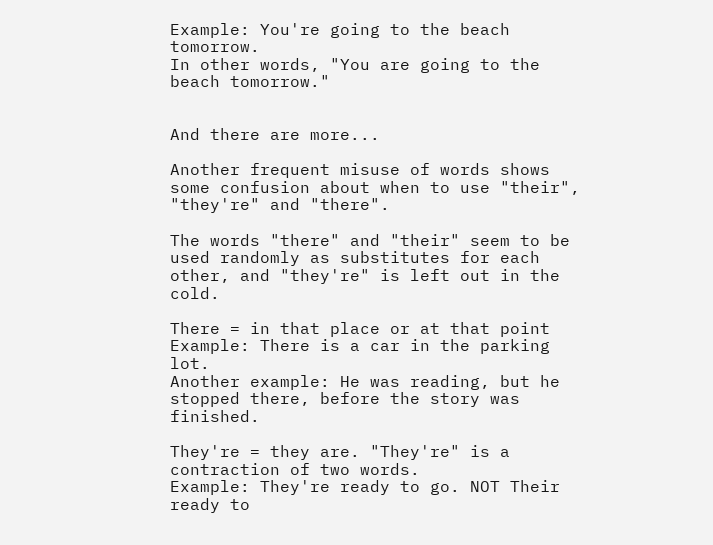Example: You're going to the beach tomorrow.
In other words, "You are going to the beach tomorrow."


And there are more...

Another frequent misuse of words shows some confusion about when to use "their", "they're" and "there".

The words "there" and "their" seem to be used randomly as substitutes for each other, and "they're" is left out in the cold.

There = in that place or at that point
Example: There is a car in the parking lot.
Another example: He was reading, but he stopped there, before the story was finished.

They're = they are. "They're" is a contraction of two words.
Example: They're ready to go. NOT Their ready to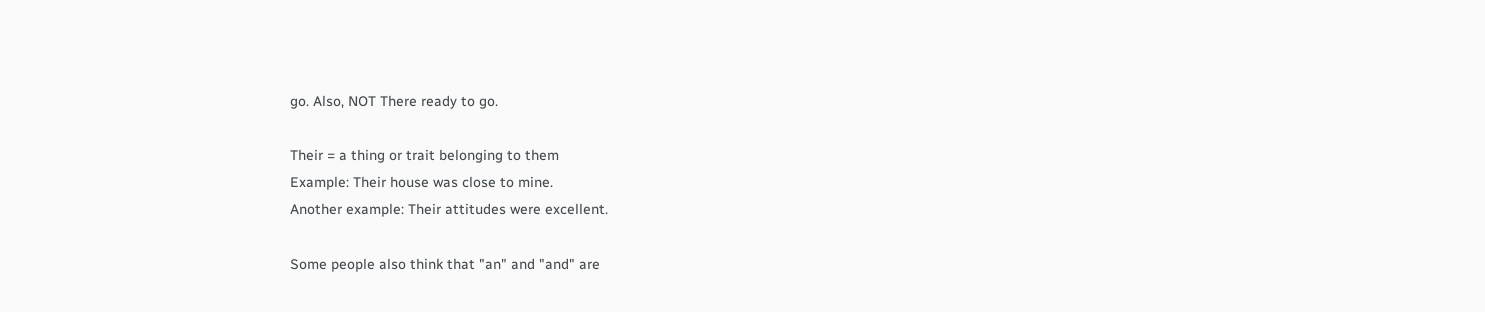go. Also, NOT There ready to go.

Their = a thing or trait belonging to them
Example: Their house was close to mine.
Another example: Their attitudes were excellent.

Some people also think that "an" and "and" are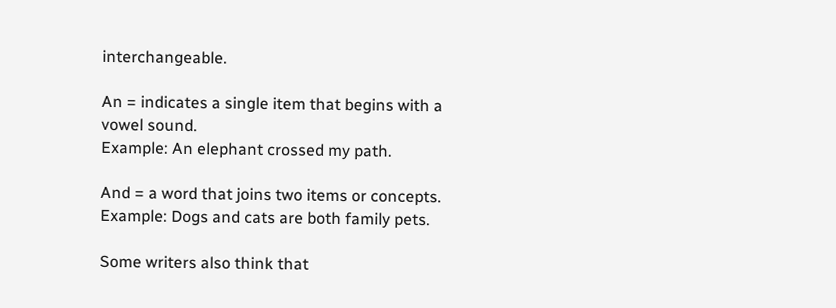interchangeable.

An = indicates a single item that begins with a vowel sound.
Example: An elephant crossed my path.

And = a word that joins two items or concepts.
Example: Dogs and cats are both family pets.

Some writers also think that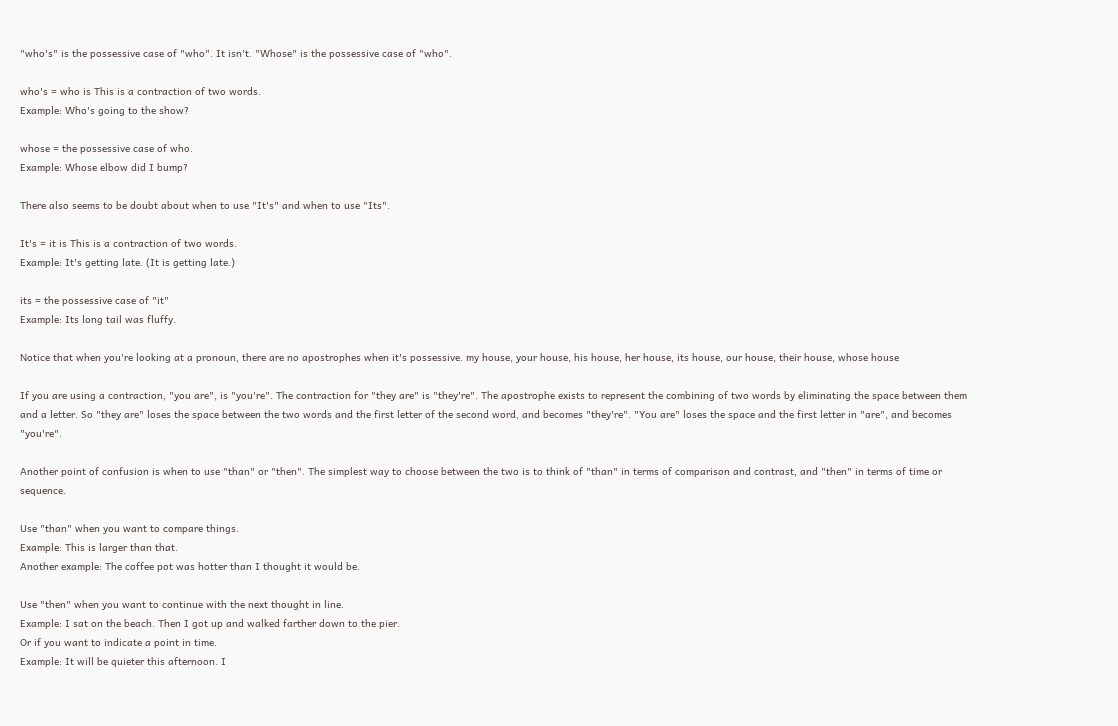"who's" is the possessive case of "who". It isn't. "Whose" is the possessive case of "who".

who's = who is This is a contraction of two words.
Example: Who's going to the show?

whose = the possessive case of who.
Example: Whose elbow did I bump?

There also seems to be doubt about when to use "It's" and when to use "Its".

It's = it is This is a contraction of two words.
Example: It's getting late. (It is getting late.)

its = the possessive case of "it"
Example: Its long tail was fluffy.

Notice that when you're looking at a pronoun, there are no apostrophes when it's possessive. my house, your house, his house, her house, its house, our house, their house, whose house

If you are using a contraction, "you are", is "you're". The contraction for "they are" is "they're". The apostrophe exists to represent the combining of two words by eliminating the space between them and a letter. So "they are" loses the space between the two words and the first letter of the second word, and becomes "they're". "You are" loses the space and the first letter in "are", and becomes "you're".

Another point of confusion is when to use "than" or "then". The simplest way to choose between the two is to think of "than" in terms of comparison and contrast, and "then" in terms of time or sequence.

Use "than" when you want to compare things.
Example: This is larger than that.
Another example: The coffee pot was hotter than I thought it would be.

Use "then" when you want to continue with the next thought in line.
Example: I sat on the beach. Then I got up and walked farther down to the pier.
Or if you want to indicate a point in time.
Example: It will be quieter this afternoon. I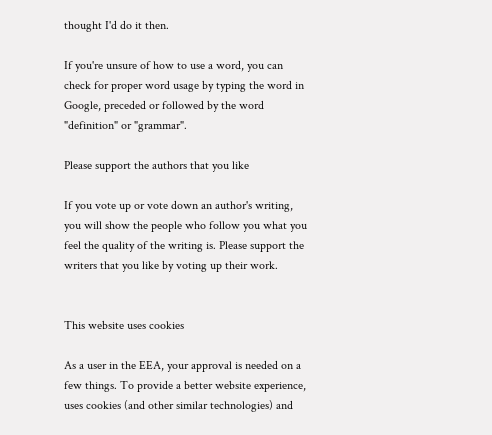thought I'd do it then.

If you're unsure of how to use a word, you can check for proper word usage by typing the word in Google, preceded or followed by the word "definition" or "grammar".

Please support the authors that you like

If you vote up or vote down an author's writing, you will show the people who follow you what you feel the quality of the writing is. Please support the writers that you like by voting up their work.


This website uses cookies

As a user in the EEA, your approval is needed on a few things. To provide a better website experience, uses cookies (and other similar technologies) and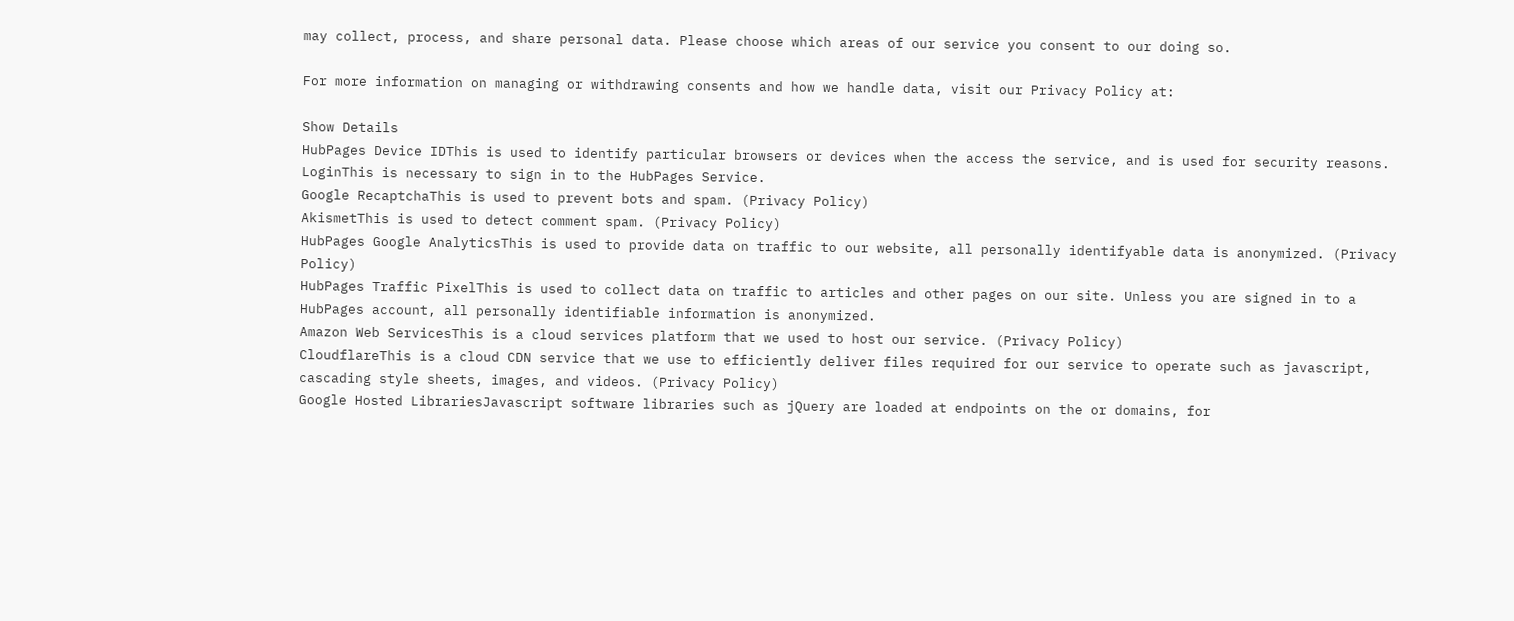may collect, process, and share personal data. Please choose which areas of our service you consent to our doing so.

For more information on managing or withdrawing consents and how we handle data, visit our Privacy Policy at:

Show Details
HubPages Device IDThis is used to identify particular browsers or devices when the access the service, and is used for security reasons.
LoginThis is necessary to sign in to the HubPages Service.
Google RecaptchaThis is used to prevent bots and spam. (Privacy Policy)
AkismetThis is used to detect comment spam. (Privacy Policy)
HubPages Google AnalyticsThis is used to provide data on traffic to our website, all personally identifyable data is anonymized. (Privacy Policy)
HubPages Traffic PixelThis is used to collect data on traffic to articles and other pages on our site. Unless you are signed in to a HubPages account, all personally identifiable information is anonymized.
Amazon Web ServicesThis is a cloud services platform that we used to host our service. (Privacy Policy)
CloudflareThis is a cloud CDN service that we use to efficiently deliver files required for our service to operate such as javascript, cascading style sheets, images, and videos. (Privacy Policy)
Google Hosted LibrariesJavascript software libraries such as jQuery are loaded at endpoints on the or domains, for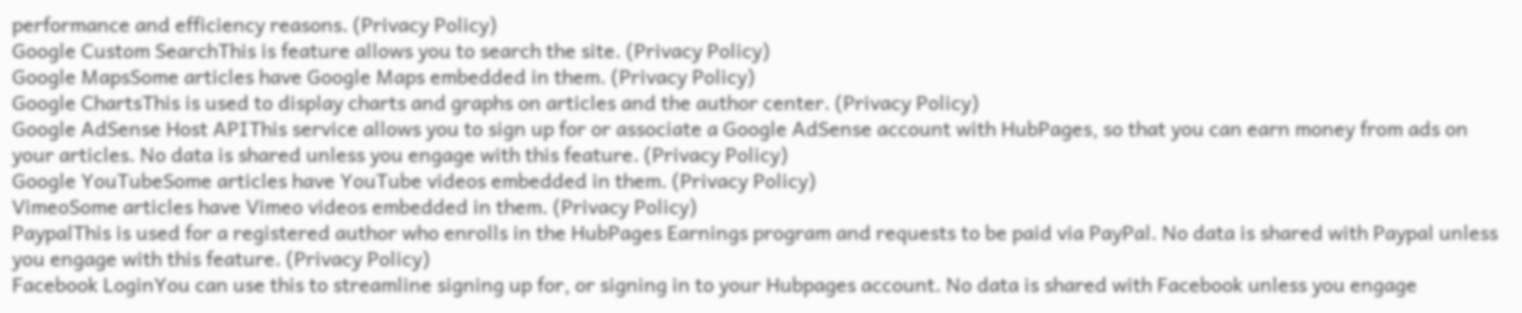performance and efficiency reasons. (Privacy Policy)
Google Custom SearchThis is feature allows you to search the site. (Privacy Policy)
Google MapsSome articles have Google Maps embedded in them. (Privacy Policy)
Google ChartsThis is used to display charts and graphs on articles and the author center. (Privacy Policy)
Google AdSense Host APIThis service allows you to sign up for or associate a Google AdSense account with HubPages, so that you can earn money from ads on your articles. No data is shared unless you engage with this feature. (Privacy Policy)
Google YouTubeSome articles have YouTube videos embedded in them. (Privacy Policy)
VimeoSome articles have Vimeo videos embedded in them. (Privacy Policy)
PaypalThis is used for a registered author who enrolls in the HubPages Earnings program and requests to be paid via PayPal. No data is shared with Paypal unless you engage with this feature. (Privacy Policy)
Facebook LoginYou can use this to streamline signing up for, or signing in to your Hubpages account. No data is shared with Facebook unless you engage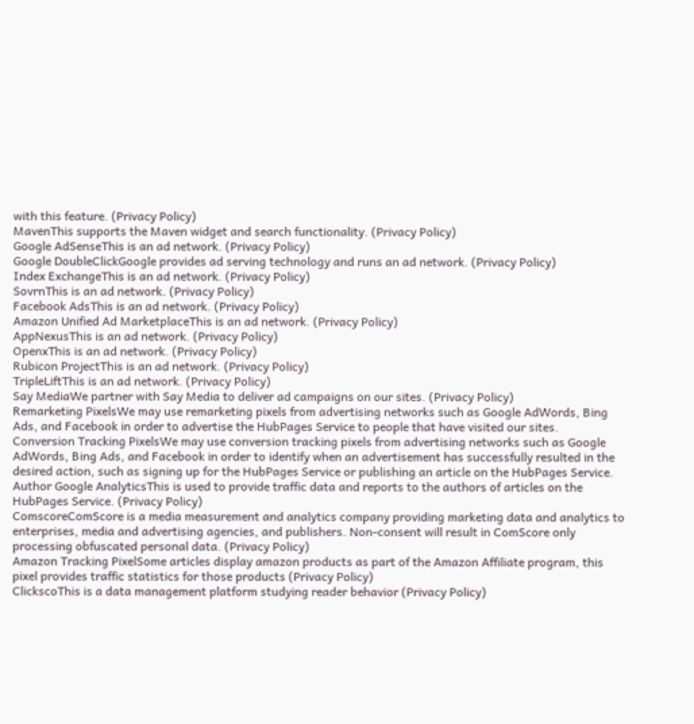with this feature. (Privacy Policy)
MavenThis supports the Maven widget and search functionality. (Privacy Policy)
Google AdSenseThis is an ad network. (Privacy Policy)
Google DoubleClickGoogle provides ad serving technology and runs an ad network. (Privacy Policy)
Index ExchangeThis is an ad network. (Privacy Policy)
SovrnThis is an ad network. (Privacy Policy)
Facebook AdsThis is an ad network. (Privacy Policy)
Amazon Unified Ad MarketplaceThis is an ad network. (Privacy Policy)
AppNexusThis is an ad network. (Privacy Policy)
OpenxThis is an ad network. (Privacy Policy)
Rubicon ProjectThis is an ad network. (Privacy Policy)
TripleLiftThis is an ad network. (Privacy Policy)
Say MediaWe partner with Say Media to deliver ad campaigns on our sites. (Privacy Policy)
Remarketing PixelsWe may use remarketing pixels from advertising networks such as Google AdWords, Bing Ads, and Facebook in order to advertise the HubPages Service to people that have visited our sites.
Conversion Tracking PixelsWe may use conversion tracking pixels from advertising networks such as Google AdWords, Bing Ads, and Facebook in order to identify when an advertisement has successfully resulted in the desired action, such as signing up for the HubPages Service or publishing an article on the HubPages Service.
Author Google AnalyticsThis is used to provide traffic data and reports to the authors of articles on the HubPages Service. (Privacy Policy)
ComscoreComScore is a media measurement and analytics company providing marketing data and analytics to enterprises, media and advertising agencies, and publishers. Non-consent will result in ComScore only processing obfuscated personal data. (Privacy Policy)
Amazon Tracking PixelSome articles display amazon products as part of the Amazon Affiliate program, this pixel provides traffic statistics for those products (Privacy Policy)
ClickscoThis is a data management platform studying reader behavior (Privacy Policy)